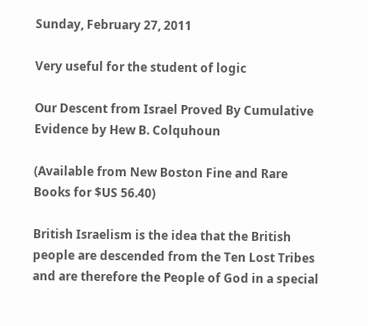Sunday, February 27, 2011

Very useful for the student of logic

Our Descent from Israel Proved By Cumulative Evidence by Hew B. Colquhoun

(Available from New Boston Fine and Rare Books for $US 56.40)

British Israelism is the idea that the British people are descended from the Ten Lost Tribes and are therefore the People of God in a special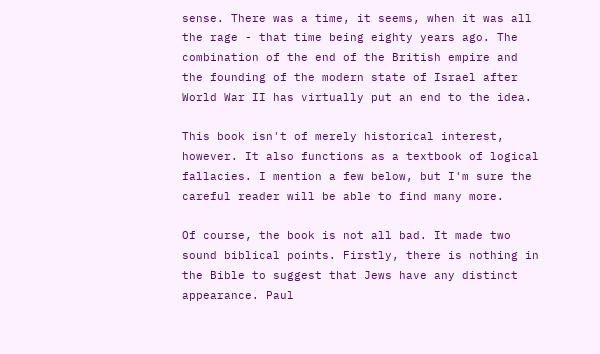sense. There was a time, it seems, when it was all the rage - that time being eighty years ago. The combination of the end of the British empire and the founding of the modern state of Israel after World War II has virtually put an end to the idea.

This book isn't of merely historical interest, however. It also functions as a textbook of logical fallacies. I mention a few below, but I'm sure the careful reader will be able to find many more.

Of course, the book is not all bad. It made two sound biblical points. Firstly, there is nothing in the Bible to suggest that Jews have any distinct appearance. Paul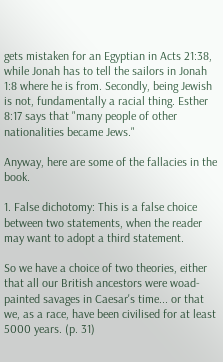gets mistaken for an Egyptian in Acts 21:38, while Jonah has to tell the sailors in Jonah 1:8 where he is from. Secondly, being Jewish is not, fundamentally a racial thing. Esther 8:17 says that "many people of other nationalities became Jews."

Anyway, here are some of the fallacies in the book.

1. False dichotomy: This is a false choice between two statements, when the reader may want to adopt a third statement.

So we have a choice of two theories, either that all our British ancestors were woad-painted savages in Caesar's time... or that we, as a race, have been civilised for at least 5000 years. (p. 31)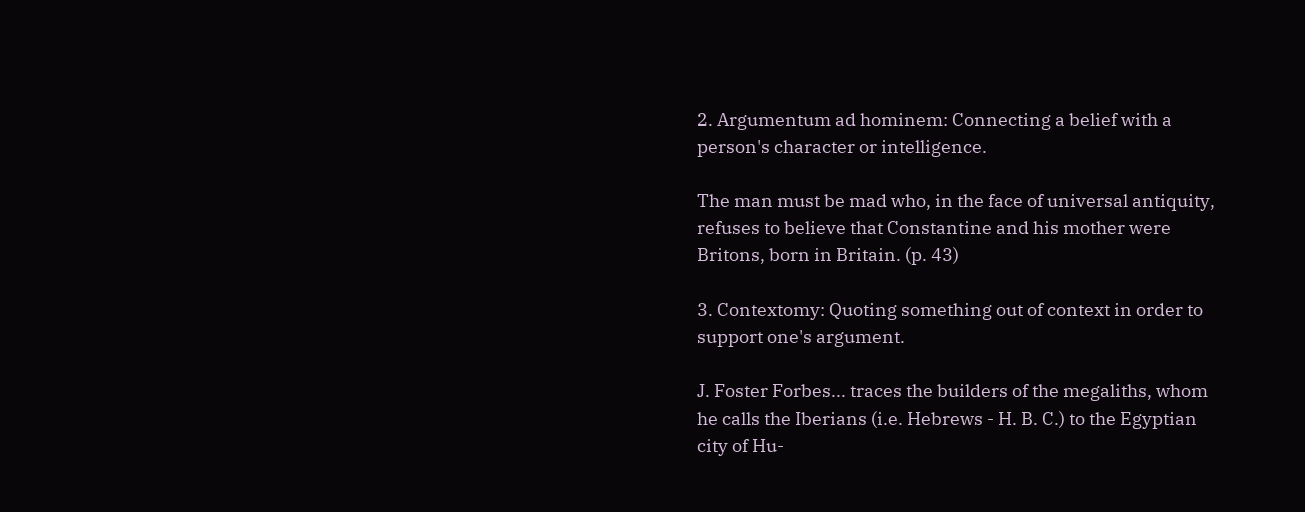2. Argumentum ad hominem: Connecting a belief with a person's character or intelligence.

The man must be mad who, in the face of universal antiquity, refuses to believe that Constantine and his mother were Britons, born in Britain. (p. 43)

3. Contextomy: Quoting something out of context in order to support one's argument.

J. Foster Forbes... traces the builders of the megaliths, whom he calls the Iberians (i.e. Hebrews - H. B. C.) to the Egyptian city of Hu-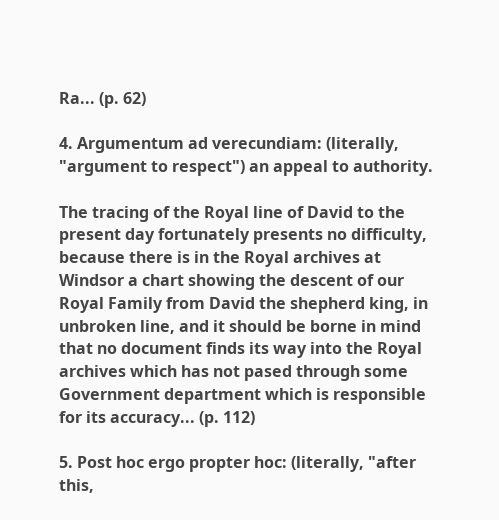Ra... (p. 62)

4. Argumentum ad verecundiam: (literally, "argument to respect") an appeal to authority.

The tracing of the Royal line of David to the present day fortunately presents no difficulty, because there is in the Royal archives at Windsor a chart showing the descent of our Royal Family from David the shepherd king, in unbroken line, and it should be borne in mind that no document finds its way into the Royal archives which has not pased through some Government department which is responsible for its accuracy... (p. 112)

5. Post hoc ergo propter hoc: (literally, "after this,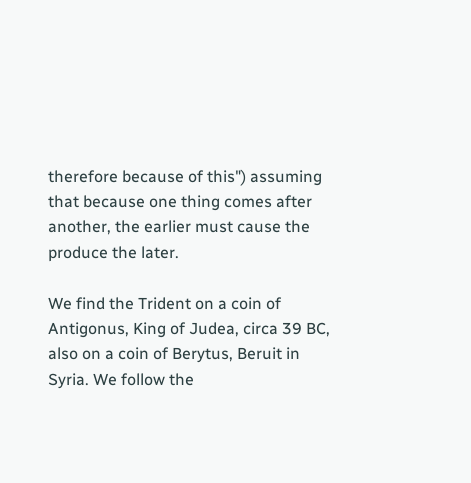therefore because of this") assuming that because one thing comes after another, the earlier must cause the produce the later.

We find the Trident on a coin of Antigonus, King of Judea, circa 39 BC, also on a coin of Berytus, Beruit in Syria. We follow the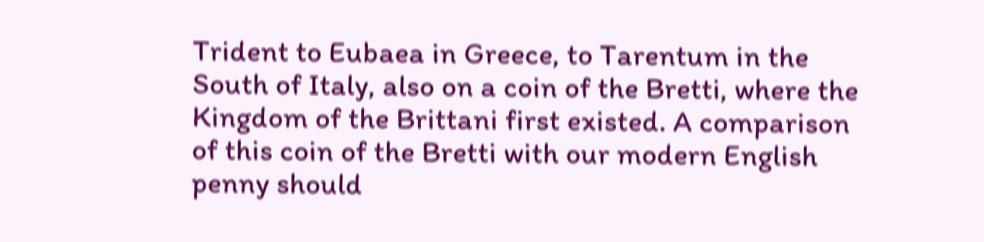Trident to Eubaea in Greece, to Tarentum in the South of Italy, also on a coin of the Bretti, where the Kingdom of the Brittani first existed. A comparison of this coin of the Bretti with our modern English penny should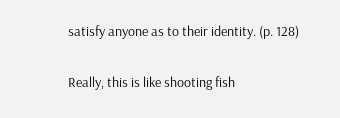satisfy anyone as to their identity. (p. 128)

Really, this is like shooting fish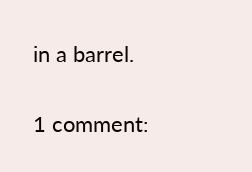in a barrel.

1 comment: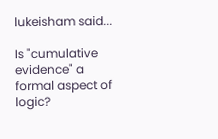lukeisham said...

Is "cumulative evidence" a formal aspect of logic?